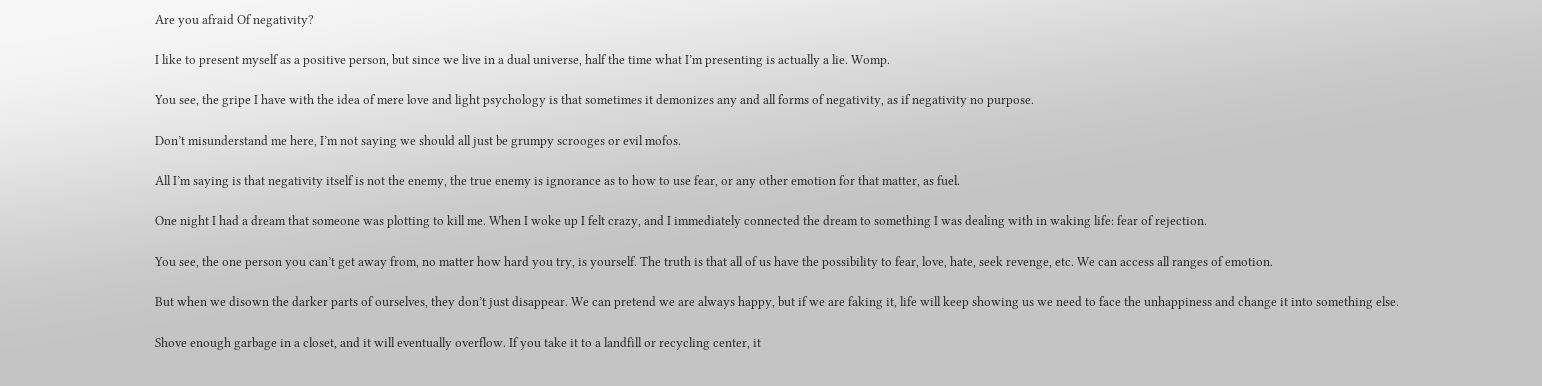Are you afraid Of negativity?

I like to present myself as a positive person, but since we live in a dual universe, half the time what I’m presenting is actually a lie. Womp.

You see, the gripe I have with the idea of mere love and light psychology is that sometimes it demonizes any and all forms of negativity, as if negativity no purpose.

Don’t misunderstand me here, I’m not saying we should all just be grumpy scrooges or evil mofos.

All I’m saying is that negativity itself is not the enemy, the true enemy is ignorance as to how to use fear, or any other emotion for that matter, as fuel.

One night I had a dream that someone was plotting to kill me. When I woke up I felt crazy, and I immediately connected the dream to something I was dealing with in waking life: fear of rejection.

You see, the one person you can’t get away from, no matter how hard you try, is yourself. The truth is that all of us have the possibility to fear, love, hate, seek revenge, etc. We can access all ranges of emotion.

But when we disown the darker parts of ourselves, they don’t just disappear. We can pretend we are always happy, but if we are faking it, life will keep showing us we need to face the unhappiness and change it into something else.

Shove enough garbage in a closet, and it will eventually overflow. If you take it to a landfill or recycling center, it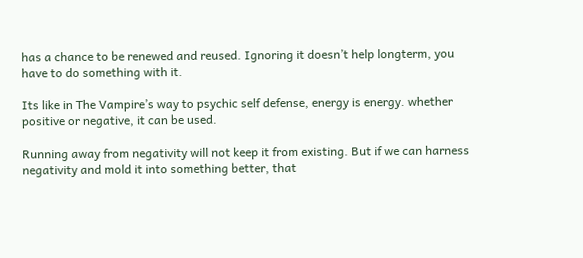has a chance to be renewed and reused. Ignoring it doesn’t help longterm, you have to do something with it.

Its like in The Vampire’s way to psychic self defense, energy is energy. whether positive or negative, it can be used.

Running away from negativity will not keep it from existing. But if we can harness negativity and mold it into something better, that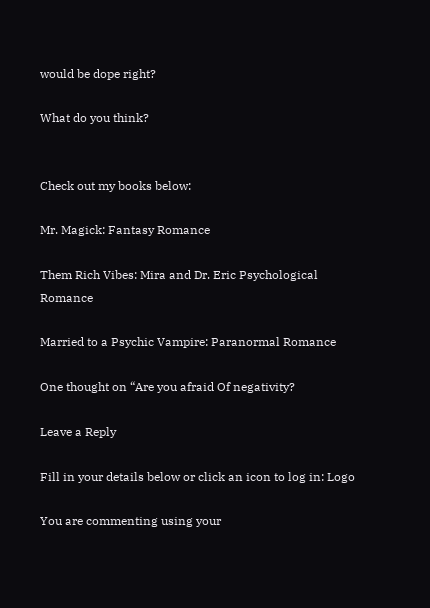would be dope right?

What do you think?


Check out my books below:

Mr. Magick: Fantasy Romance

Them Rich Vibes: Mira and Dr. Eric Psychological Romance

Married to a Psychic Vampire: Paranormal Romance

One thought on “Are you afraid Of negativity?

Leave a Reply

Fill in your details below or click an icon to log in: Logo

You are commenting using your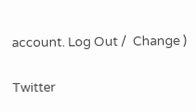account. Log Out /  Change )

Twitter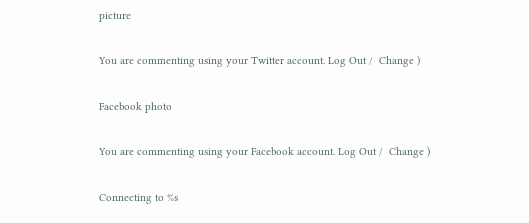picture

You are commenting using your Twitter account. Log Out /  Change )

Facebook photo

You are commenting using your Facebook account. Log Out /  Change )

Connecting to %s